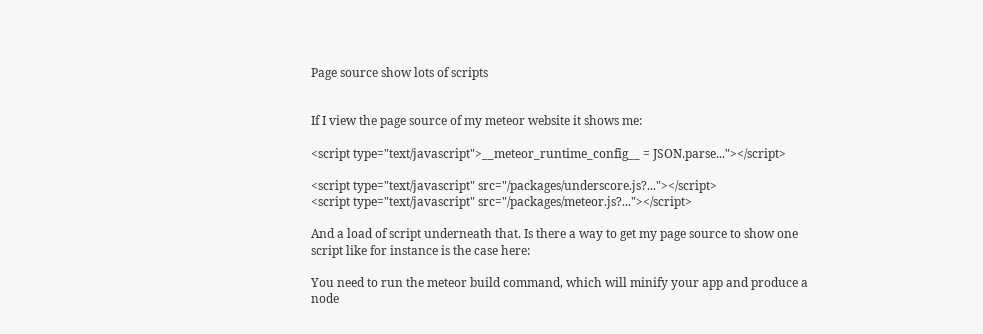Page source show lots of scripts


If I view the page source of my meteor website it shows me:

<script type="text/javascript">__meteor_runtime_config__ = JSON.parse..."></script>

<script type="text/javascript" src="/packages/underscore.js?..."></script>
<script type="text/javascript" src="/packages/meteor.js?..."></script>

And a load of script underneath that. Is there a way to get my page source to show one script like for instance is the case here:

You need to run the meteor build command, which will minify your app and produce a node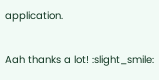application.

Aah thanks a lot! :slight_smile: